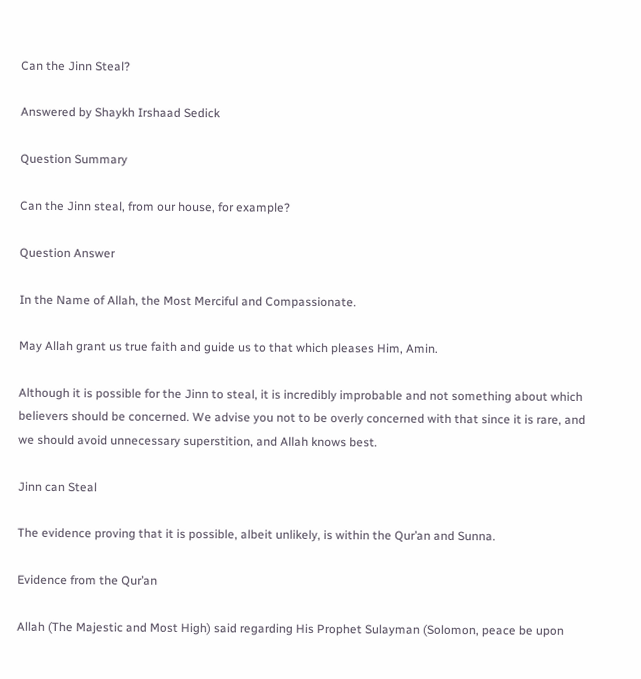Can the Jinn Steal?

Answered by Shaykh Irshaad Sedick

Question Summary

Can the Jinn steal, from our house, for example?

Question Answer

In the Name of Allah, the Most Merciful and Compassionate.

May Allah grant us true faith and guide us to that which pleases Him, Amin.

Although it is possible for the Jinn to steal, it is incredibly improbable and not something about which believers should be concerned. We advise you not to be overly concerned with that since it is rare, and we should avoid unnecessary superstition, and Allah knows best.

Jinn can Steal

The evidence proving that it is possible, albeit unlikely, is within the Qur’an and Sunna.

Evidence from the Qur’an

Allah (The Majestic and Most High) said regarding His Prophet Sulayman (Solomon, peace be upon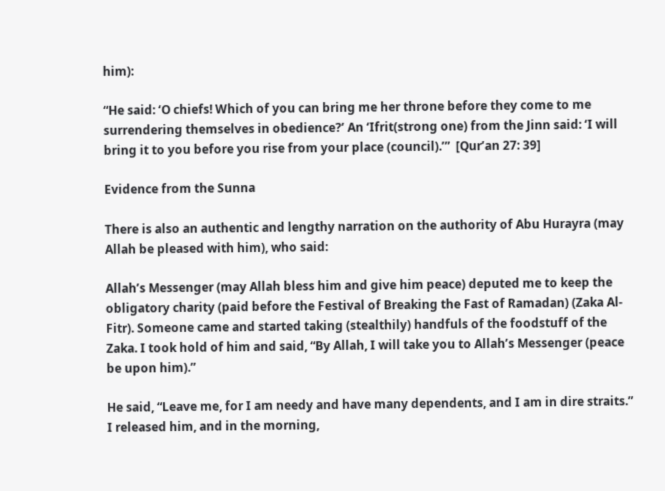him):

“He said: ‘O chiefs! Which of you can bring me her throne before they come to me surrendering themselves in obedience?’ An ‘Ifrit(strong one) from the Jinn said: ‘I will bring it to you before you rise from your place (council).’”  [Qur’an 27: 39]

Evidence from the Sunna

There is also an authentic and lengthy narration on the authority of Abu Hurayra (may Allah be pleased with him), who said:

Allah’s Messenger (may Allah bless him and give him peace) deputed me to keep the obligatory charity (paid before the Festival of Breaking the Fast of Ramadan) (Zaka Al-Fitr). Someone came and started taking (stealthily) handfuls of the foodstuff of the Zaka. I took hold of him and said, “By Allah, I will take you to Allah’s Messenger (peace be upon him).”

He said, “Leave me, for I am needy and have many dependents, and I am in dire straits.” I released him, and in the morning,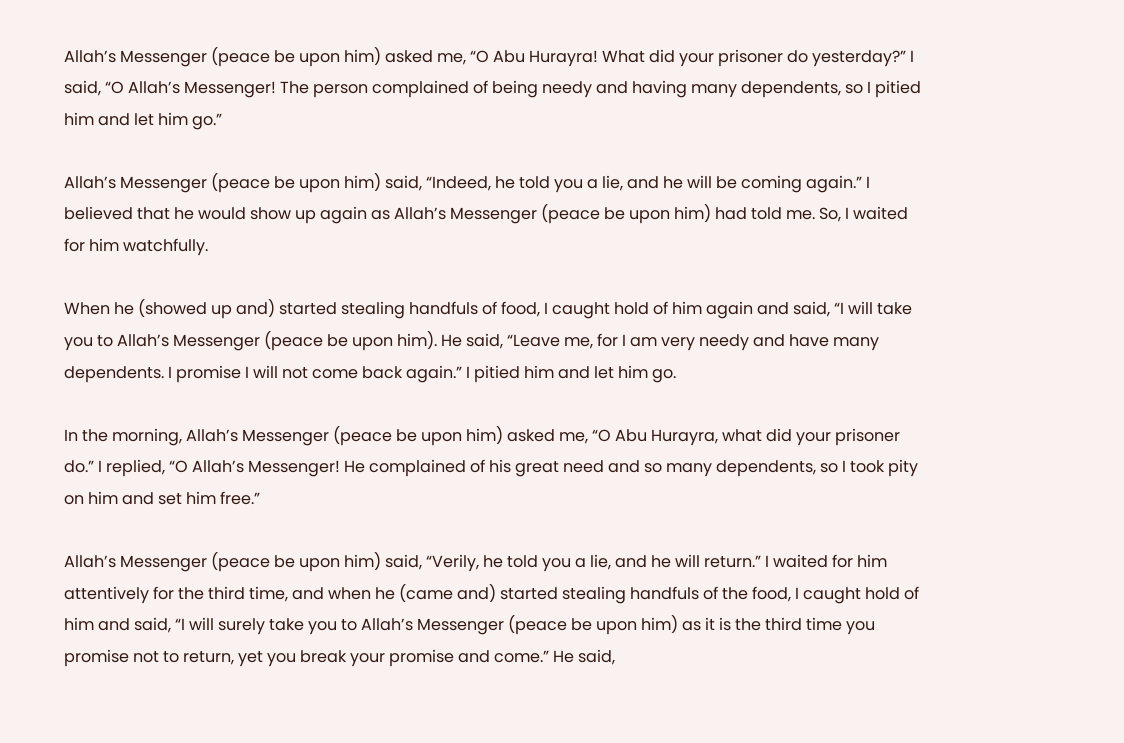Allah’s Messenger (peace be upon him) asked me, “O Abu Hurayra! What did your prisoner do yesterday?” I said, “O Allah’s Messenger! The person complained of being needy and having many dependents, so I pitied him and let him go.”

Allah’s Messenger (peace be upon him) said, “Indeed, he told you a lie, and he will be coming again.” I believed that he would show up again as Allah’s Messenger (peace be upon him) had told me. So, I waited for him watchfully.

When he (showed up and) started stealing handfuls of food, I caught hold of him again and said, “I will take you to Allah’s Messenger (peace be upon him). He said, “Leave me, for I am very needy and have many dependents. I promise I will not come back again.” I pitied him and let him go.

In the morning, Allah’s Messenger (peace be upon him) asked me, “O Abu Hurayra, what did your prisoner do.” I replied, “O Allah’s Messenger! He complained of his great need and so many dependents, so I took pity on him and set him free.”

Allah’s Messenger (peace be upon him) said, “Verily, he told you a lie, and he will return.” I waited for him attentively for the third time, and when he (came and) started stealing handfuls of the food, I caught hold of him and said, “I will surely take you to Allah’s Messenger (peace be upon him) as it is the third time you promise not to return, yet you break your promise and come.” He said,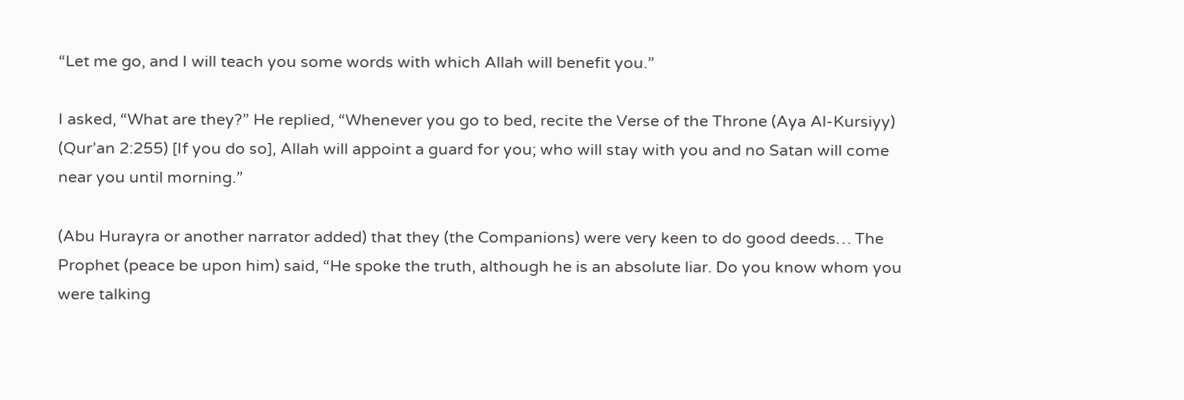“Let me go, and I will teach you some words with which Allah will benefit you.”

I asked, “What are they?” He replied, “Whenever you go to bed, recite the Verse of the Throne (Aya Al-Kursiyy) (Qur’an 2:255) [If you do so], Allah will appoint a guard for you; who will stay with you and no Satan will come near you until morning.”

(Abu Hurayra or another narrator added) that they (the Companions) were very keen to do good deeds… The Prophet (peace be upon him) said, “He spoke the truth, although he is an absolute liar. Do you know whom you were talking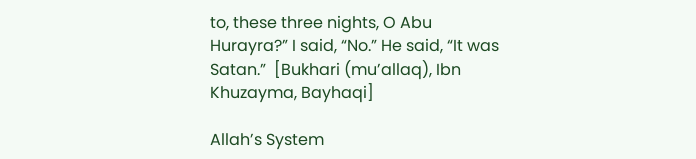to, these three nights, O Abu Hurayra?” I said, “No.” He said, “It was Satan.”  [Bukhari (mu’allaq), Ibn Khuzayma, Bayhaqi]

Allah’s System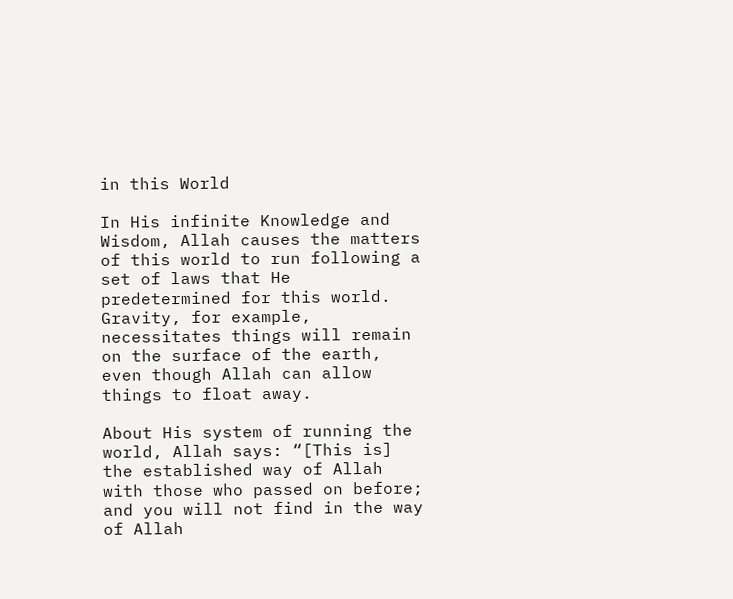in this World

In His infinite Knowledge and Wisdom, Allah causes the matters of this world to run following a set of laws that He predetermined for this world. Gravity, for example, necessitates things will remain on the surface of the earth, even though Allah can allow things to float away.

About His system of running the world, Allah says: “[This is] the established way of Allah with those who passed on before; and you will not find in the way of Allah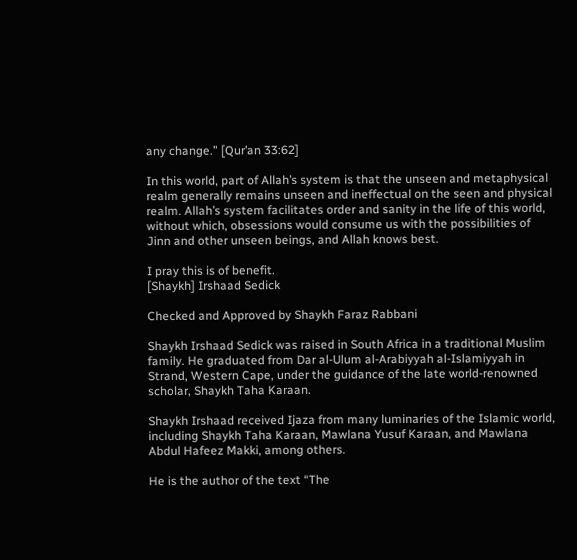any change.” [Qur’an 33:62]

In this world, part of Allah’s system is that the unseen and metaphysical realm generally remains unseen and ineffectual on the seen and physical realm. Allah’s system facilitates order and sanity in the life of this world, without which, obsessions would consume us with the possibilities of Jinn and other unseen beings, and Allah knows best.

I pray this is of benefit.
[Shaykh] Irshaad Sedick

Checked and Approved by Shaykh Faraz Rabbani

Shaykh Irshaad Sedick was raised in South Africa in a traditional Muslim family. He graduated from Dar al-Ulum al-Arabiyyah al-Islamiyyah in Strand, Western Cape, under the guidance of the late world-renowned scholar, Shaykh Taha Karaan.

Shaykh Irshaad received Ijaza from many luminaries of the Islamic world, including Shaykh Taha Karaan, Mawlana Yusuf Karaan, and Mawlana Abdul Hafeez Makki, among others.

He is the author of the text “The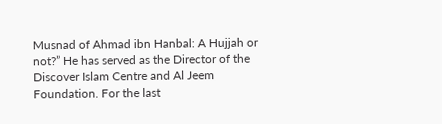Musnad of Ahmad ibn Hanbal: A Hujjah or not?” He has served as the Director of the Discover Islam Centre and Al Jeem Foundation. For the last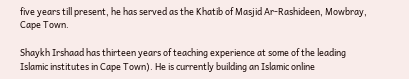five years till present, he has served as the Khatib of Masjid Ar-Rashideen, Mowbray, Cape Town.

Shaykh Irshaad has thirteen years of teaching experience at some of the leading Islamic institutes in Cape Town). He is currently building an Islamic online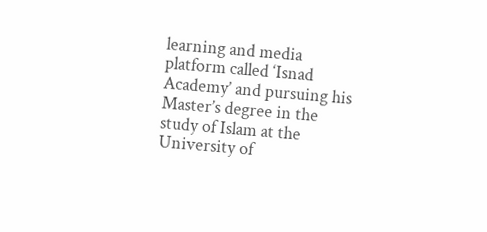learning and media platform called ‘Isnad Academy’ and pursuing his Master’s degree in the study of Islam at the University of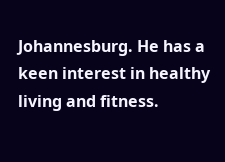Johannesburg. He has a keen interest in healthy living and fitness.